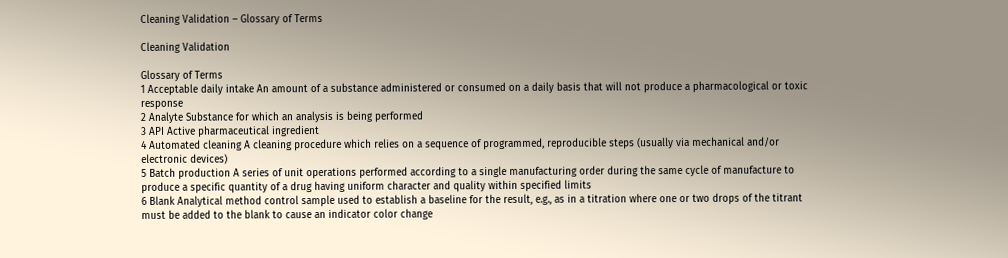Cleaning Validation – Glossary of Terms

Cleaning Validation

Glossary of Terms
1 Acceptable daily intake An amount of a substance administered or consumed on a daily basis that will not produce a pharmacological or toxic response
2 Analyte Substance for which an analysis is being performed
3 API Active pharmaceutical ingredient
4 Automated cleaning A cleaning procedure which relies on a sequence of programmed, reproducible steps (usually via mechanical and/or electronic devices)
5 Batch production A series of unit operations performed according to a single manufacturing order during the same cycle of manufacture to produce a specific quantity of a drug having uniform character and quality within specified limits
6 Blank Analytical method control sample used to establish a baseline for the result, e.g., as in a titration where one or two drops of the titrant must be added to the blank to cause an indicator color change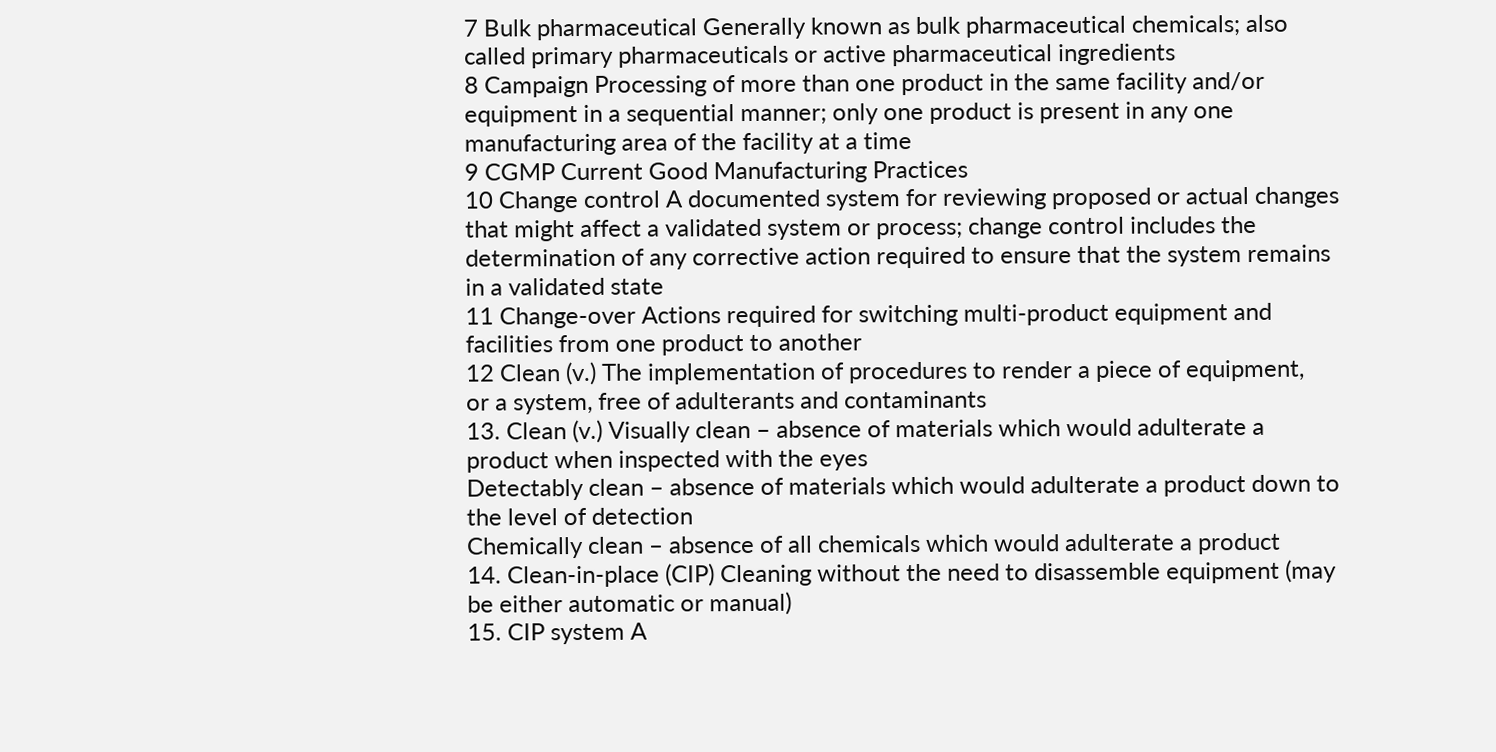7 Bulk pharmaceutical Generally known as bulk pharmaceutical chemicals; also called primary pharmaceuticals or active pharmaceutical ingredients
8 Campaign Processing of more than one product in the same facility and/or equipment in a sequential manner; only one product is present in any one  manufacturing area of the facility at a time
9 CGMP Current Good Manufacturing Practices
10 Change control A documented system for reviewing proposed or actual changes that might affect a validated system or process; change control includes the determination of any corrective action required to ensure that the system remains in a validated state
11 Change-over Actions required for switching multi-product equipment and facilities from one product to another
12 Clean (v.) The implementation of procedures to render a piece of equipment,
or a system, free of adulterants and contaminants
13. Clean (v.) Visually clean – absence of materials which would adulterate a product when inspected with the eyes
Detectably clean – absence of materials which would adulterate a product down to the level of detection
Chemically clean – absence of all chemicals which would adulterate a product
14. Clean-in-place (CIP) Cleaning without the need to disassemble equipment (may be either automatic or manual)
15. CIP system A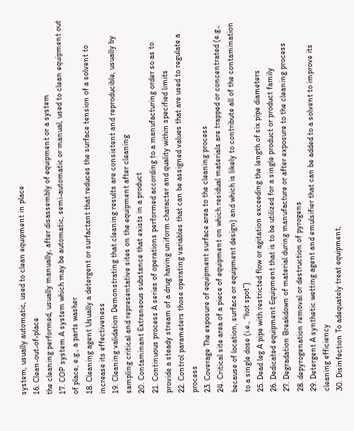system, usually automatic, used to clean equipment in place
16. Clean-out-of-place
the cleaning performed, usually manually, after disassembly of equipment or a system
17. COP system A system which may be automatic, semi-automatic or manual, used to clean equipment out of place, e.g., a parts washer
18. Cleaning agent Usually a detergent or surfactant that reduces the surface tension of a solvent to increase its effectiveness
19. Cleaning validation Demonstrating that cleaning results are consistent and reproducible, usually by sampling critical and representative sites on the equipment after cleaning
20. Contaminant Extraneous substance that exists in a product
21. Continuous process A series of operations performed according to a manufacturing order so as to provide a steady stream of a drug having uniform character and quality within specified limits
22. Control parameters those operating variables that can be assigned values that are used to regulate a process
23. Coverage The exposure of equipment surface area to the cleaning process
24. Critical site area of a piece of equipment on which residual materials are trapped or concentrated (e.g., because of location, surface or equipment design) and which is likely to contribute all of the contamination to a single dose (i.e., “hot spot”)
25. Dead leg A pipe with restricted flow or agitation exceeding the length of six pipe diameters
26. Dedicated equipment Equipment that is to be utilized for a single product or product family
27. Degradation Breakdown of material during manufacture or after exposure to the cleaning process
28. depyrogenation removal or destruction of pyrogens
29. Detergent A synthetic wetting agent and emulsifier that can be added to a solvent to improve its cleaning efficiency
30. Disinfection To adequately treat equipment,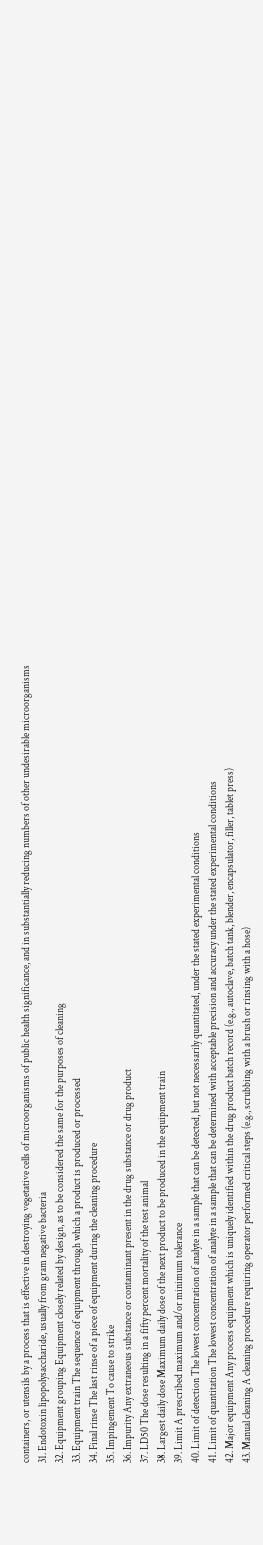containers, or utensils by a process that is effective in destroying vegetative cells of microorganisms of public health significance, and in substantially reducing numbers of other undesirable microorganisms
31. Endotoxin lipopolysaccharide, usually from gram negative bacteria
32. Equipment grouping Equipment closely related by design, as to be considered the same for the purposes of cleaning
33. Equipment train The sequence of equipment through which a product is produced or processed
34. Final rinse The last rinse of a piece of equipment during the cleaning procedure
35. Impingement To cause to strike
36. Impurity Any extraneous substance or contaminant present in the drug substance or drug product
37. LD50 The dose resulting in a fifty percent mortality of the test animal
38. Largest daily dose Maximum daily dose of the next product to be produced in the equipment train
39. Limit A prescribed maximum and/or minimum tolerance
40. Limit of detection The lowest concentration of analyte in a sample that can be detected, but not necessarily quantitated, under the stated experimental conditions
41. Limit of quantitation The lowest concentration of analyte in a sample that can be determined with acceptable precision and accuracy under the stated experimental conditions
42. Major equipment Any process equipment which is uniquely identified within the drug product batch record (e.g., autoclave, batch tank, blender, encapsulator, filler, tablet press)
43. Manual cleaning A cleaning procedure requiring operator performed critical steps (e.g., scrubbing with a brush or rinsing with a hose)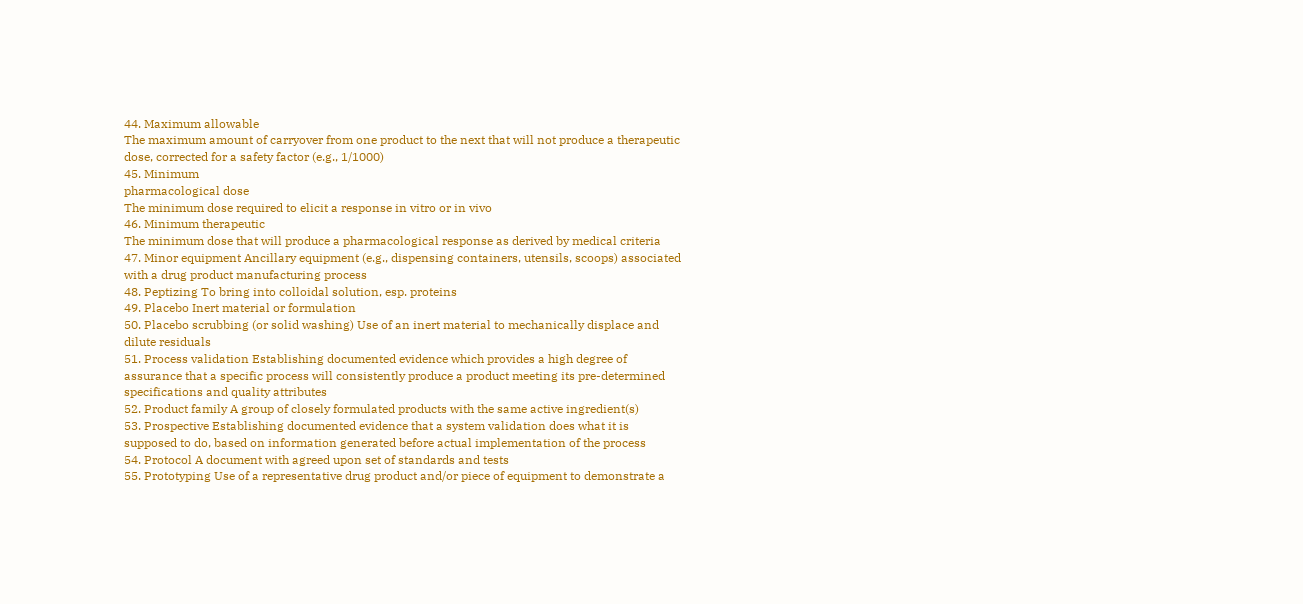44. Maximum allowable
The maximum amount of carryover from one product to the next that will not produce a therapeutic dose, corrected for a safety factor (e.g., 1/1000)
45. Minimum
pharmacological dose
The minimum dose required to elicit a response in vitro or in vivo
46. Minimum therapeutic
The minimum dose that will produce a pharmacological response as derived by medical criteria
47. Minor equipment Ancillary equipment (e.g., dispensing containers, utensils, scoops) associated with a drug product manufacturing process
48. Peptizing To bring into colloidal solution, esp. proteins
49. Placebo Inert material or formulation
50. Placebo scrubbing (or solid washing) Use of an inert material to mechanically displace and dilute residuals
51. Process validation Establishing documented evidence which provides a high degree of assurance that a specific process will consistently produce a product meeting its pre-determined specifications and quality attributes
52. Product family A group of closely formulated products with the same active ingredient(s)
53. Prospective Establishing documented evidence that a system validation does what it is supposed to do, based on information generated before actual implementation of the process
54. Protocol A document with agreed upon set of standards and tests
55. Prototyping Use of a representative drug product and/or piece of equipment to demonstrate a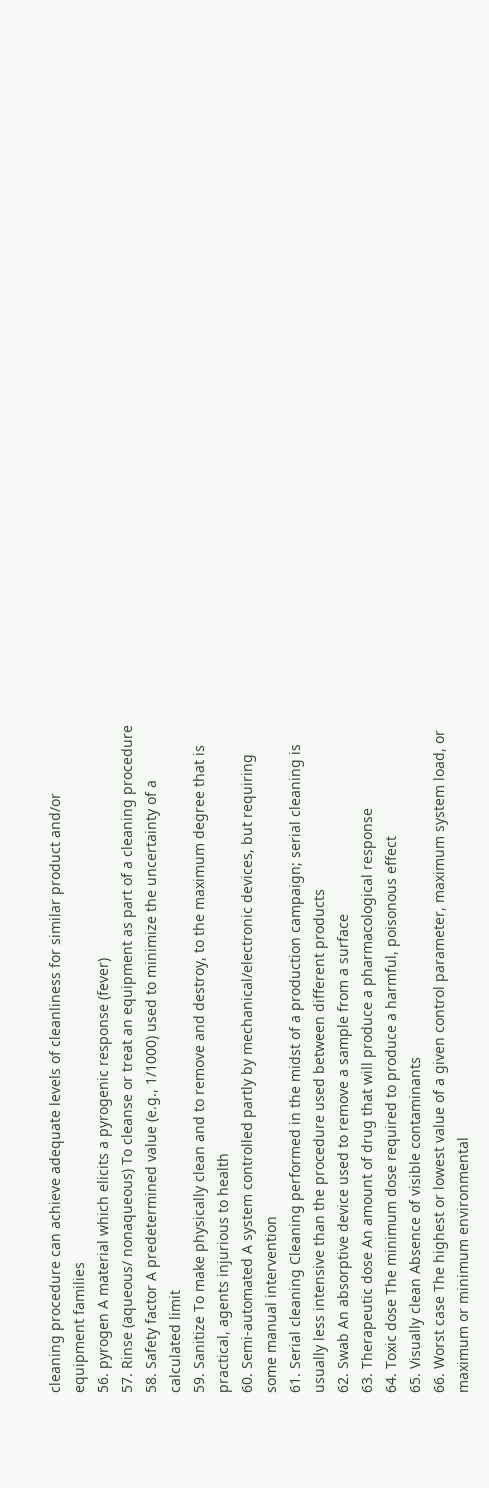cleaning procedure can achieve adequate levels of cleanliness for similar product and/or equipment families
56. pyrogen A material which elicits a pyrogenic response (fever)
57. Rinse (aqueous/ nonaqueous) To cleanse or treat an equipment as part of a cleaning procedure
58. Safety factor A predetermined value (e.g., 1/1000) used to minimize the uncertainty of a calculated limit
59. Sanitize To make physically clean and to remove and destroy, to the maximum degree that is practical, agents injurious to health
60. Semi-automated A system controlled partly by mechanical/electronic devices, but requiring some manual intervention
61. Serial cleaning Cleaning performed in the midst of a production campaign; serial cleaning is usually less intensive than the procedure used between different products
62. Swab An absorptive device used to remove a sample from a surface
63. Therapeutic dose An amount of drug that will produce a pharmacological response
64. Toxic dose The minimum dose required to produce a harmful, poisonous effect
65. Visually clean Absence of visible contaminants
66. Worst case The highest or lowest value of a given control parameter, maximum system load, or maximum or minimum environmental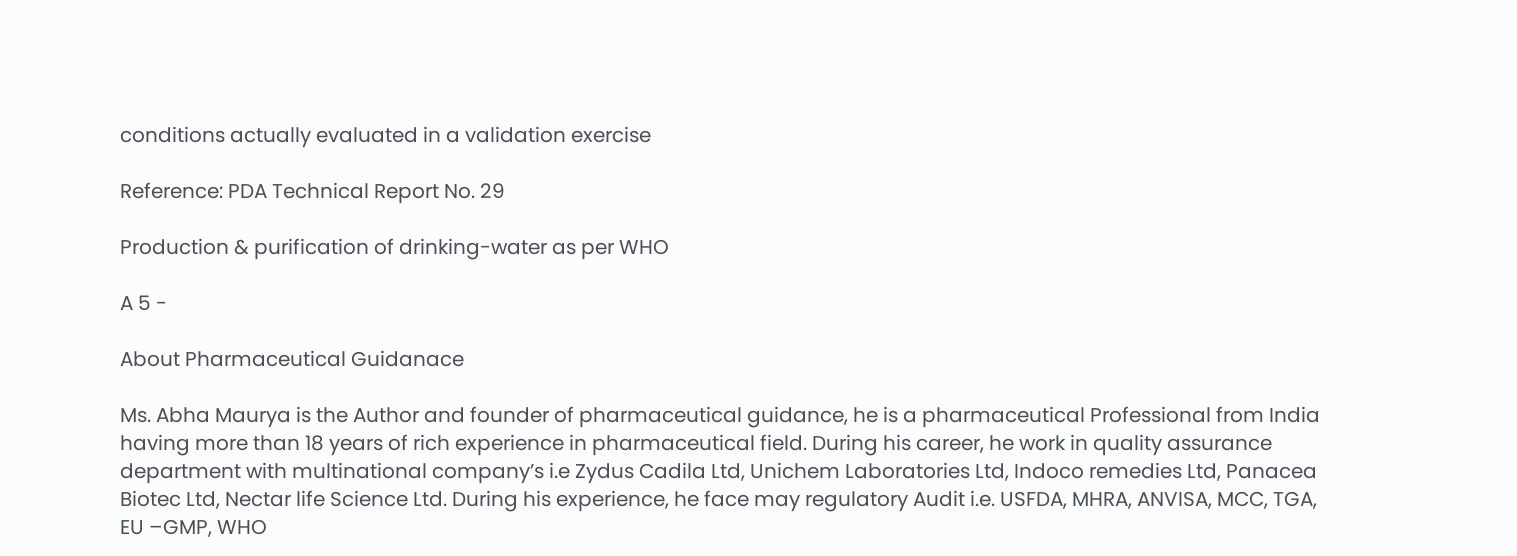conditions actually evaluated in a validation exercise

Reference: PDA Technical Report No. 29

Production & purification of drinking-water as per WHO

A 5 -

About Pharmaceutical Guidanace

Ms. Abha Maurya is the Author and founder of pharmaceutical guidance, he is a pharmaceutical Professional from India having more than 18 years of rich experience in pharmaceutical field. During his career, he work in quality assurance department with multinational company’s i.e Zydus Cadila Ltd, Unichem Laboratories Ltd, Indoco remedies Ltd, Panacea Biotec Ltd, Nectar life Science Ltd. During his experience, he face may regulatory Audit i.e. USFDA, MHRA, ANVISA, MCC, TGA, EU –GMP, WHO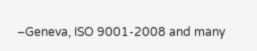–Geneva, ISO 9001-2008 and many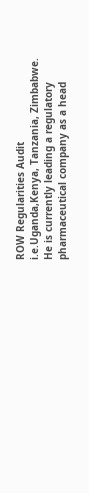ROW Regularities Audit i.e.Uganda,Kenya, Tanzania, Zimbabwe. He is currently leading a regulatory pharmaceutical company as a head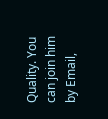Quality. You can join him by Email,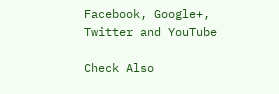Facebook, Google+, Twitter and YouTube

Check Also